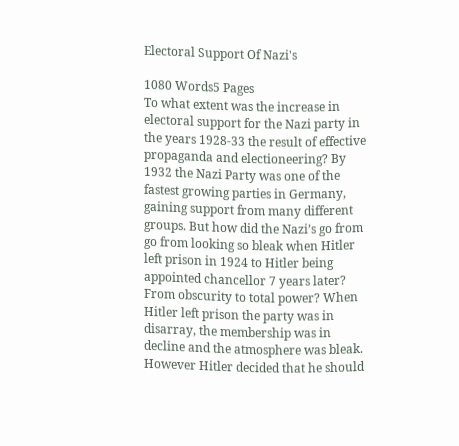Electoral Support Of Nazi's

1080 Words5 Pages
To what extent was the increase in electoral support for the Nazi party in the years 1928-33 the result of effective propaganda and electioneering? By 1932 the Nazi Party was one of the fastest growing parties in Germany, gaining support from many different groups. But how did the Nazi’s go from go from looking so bleak when Hitler left prison in 1924 to Hitler being appointed chancellor 7 years later? From obscurity to total power? When Hitler left prison the party was in disarray, the membership was in decline and the atmosphere was bleak. However Hitler decided that he should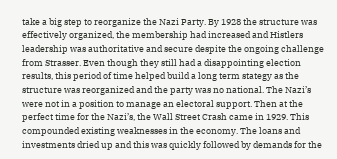take a big step to reorganize the Nazi Party. By 1928 the structure was effectively organized, the membership had increased and Histlers leadership was authoritative and secure despite the ongoing challenge from Strasser. Even though they still had a disappointing election results, this period of time helped build a long term stategy as the structure was reorganized and the party was no national. The Nazi’s were not in a position to manage an electoral support. Then at the perfect time for the Nazi’s, the Wall Street Crash came in 1929. This compounded existing weaknesses in the economy. The loans and investments dried up and this was quickly followed by demands for the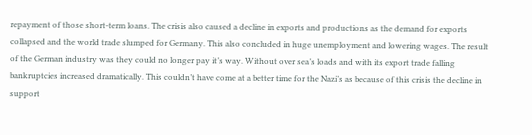repayment of those short-term loans. The crisis also caused a decline in exports and productions as the demand for exports collapsed and the world trade slumped for Germany. This also concluded in huge unemployment and lowering wages. The result of the German industry was they could no longer pay it’s way. Without over sea’s loads and with its export trade falling bankruptcies increased dramatically. This couldn’t have come at a better time for the Nazi’s as because of this crisis the decline in support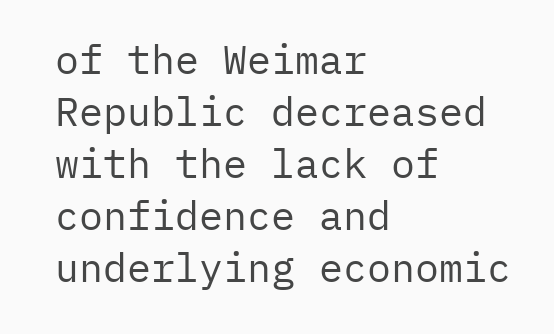of the Weimar Republic decreased with the lack of confidence and underlying economic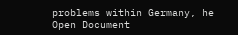problems within Germany, he
Open Document